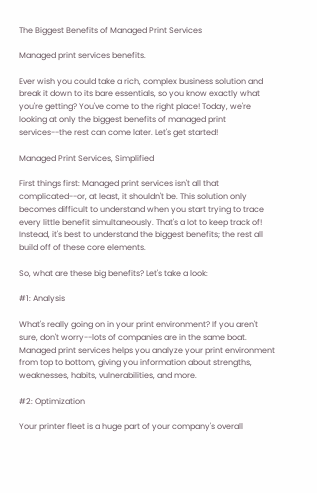The Biggest Benefits of Managed Print Services

Managed print services benefits.

Ever wish you could take a rich, complex business solution and break it down to its bare essentials, so you know exactly what you're getting? You've come to the right place! Today, we're looking at only the biggest benefits of managed print services--the rest can come later. Let's get started!

Managed Print Services, Simplified

First things first: Managed print services isn't all that complicated--or, at least, it shouldn't be. This solution only becomes difficult to understand when you start trying to trace every little benefit simultaneously. That's a lot to keep track of! Instead, it's best to understand the biggest benefits; the rest all build off of these core elements.

So, what are these big benefits? Let's take a look:

#1: Analysis

What's really going on in your print environment? If you aren't sure, don't worry--lots of companies are in the same boat. Managed print services helps you analyze your print environment from top to bottom, giving you information about strengths, weaknesses, habits, vulnerabilities, and more.

#2: Optimization

Your printer fleet is a huge part of your company's overall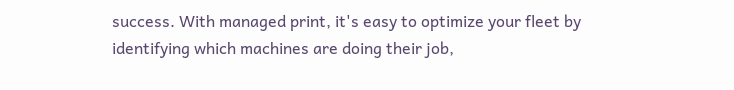success. With managed print, it's easy to optimize your fleet by identifying which machines are doing their job,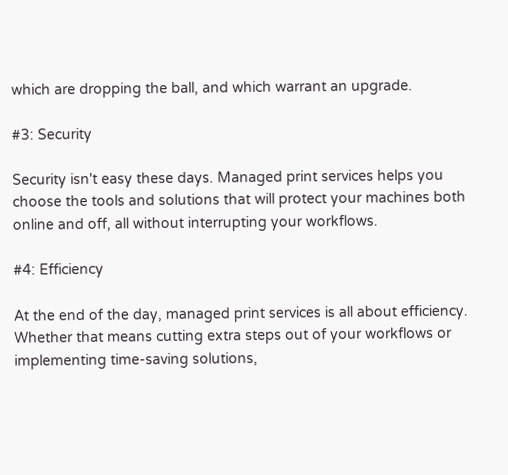which are dropping the ball, and which warrant an upgrade.

#3: Security

Security isn't easy these days. Managed print services helps you choose the tools and solutions that will protect your machines both online and off, all without interrupting your workflows.

#4: Efficiency

At the end of the day, managed print services is all about efficiency. Whether that means cutting extra steps out of your workflows or implementing time-saving solutions,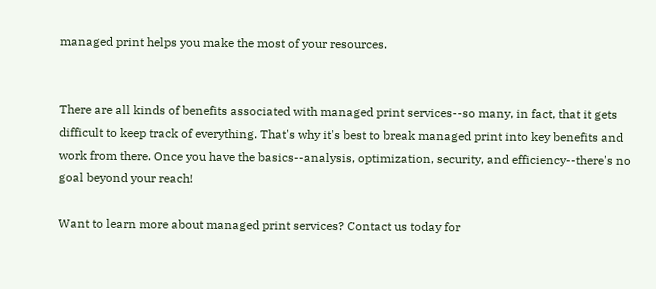managed print helps you make the most of your resources.


There are all kinds of benefits associated with managed print services--so many, in fact, that it gets difficult to keep track of everything. That's why it's best to break managed print into key benefits and work from there. Once you have the basics--analysis, optimization, security, and efficiency--there's no goal beyond your reach!

Want to learn more about managed print services? Contact us today for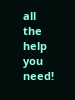all the help you need!